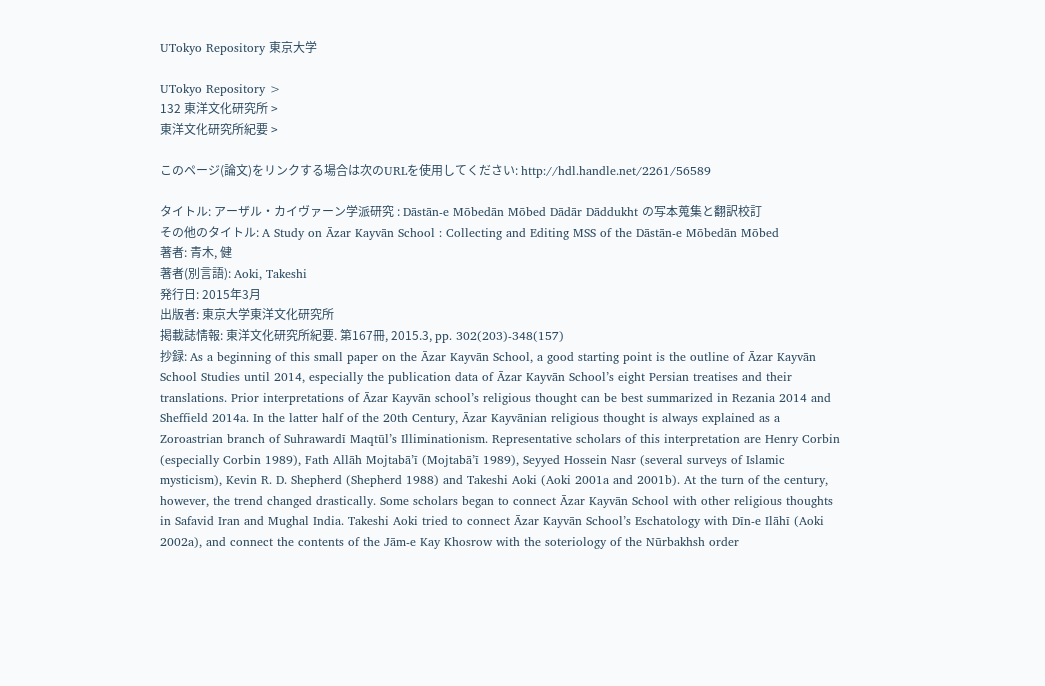UTokyo Repository 東京大学

UTokyo Repository >
132 東洋文化研究所 >
東洋文化研究所紀要 >

このページ(論文)をリンクする場合は次のURLを使用してください: http://hdl.handle.net/2261/56589

タイトル: アーザル・カイヴァーン学派研究 : Dāstān-e Mōbedān Mōbed Dādār Dāddukht の写本蒐集と翻訳校訂
その他のタイトル: A Study on Āzar Kayvān School : Collecting and Editing MSS of the Dāstān-e Mōbedān Mōbed
著者: 青木, 健
著者(別言語): Aoki, Takeshi
発行日: 2015年3月
出版者: 東京大学東洋文化研究所
掲載誌情報: 東洋文化研究所紀要. 第167冊, 2015.3, pp. 302(203)-348(157)
抄録: As a beginning of this small paper on the Āzar Kayvān School, a good starting point is the outline of Āzar Kayvān School Studies until 2014, especially the publication data of Āzar Kayvān School’s eight Persian treatises and their translations. Prior interpretations of Āzar Kayvān school’s religious thought can be best summarized in Rezania 2014 and Sheffield 2014a. In the latter half of the 20th Century, Āzar Kayvānian religious thought is always explained as a Zoroastrian branch of Suhrawardī Maqtūl’s Illiminationism. Representative scholars of this interpretation are Henry Corbin (especially Corbin 1989), Fath Allāh Mojtabā’ī (Mojtabā’ī 1989), Seyyed Hossein Nasr (several surveys of Islamic mysticism), Kevin R. D. Shepherd (Shepherd 1988) and Takeshi Aoki (Aoki 2001a and 2001b). At the turn of the century, however, the trend changed drastically. Some scholars began to connect Āzar Kayvān School with other religious thoughts in Safavid Iran and Mughal India. Takeshi Aoki tried to connect Āzar Kayvān School’s Eschatology with Dīn-e Ilāhī (Aoki 2002a), and connect the contents of the Jām-e Kay Khosrow with the soteriology of the Nūrbakhsh order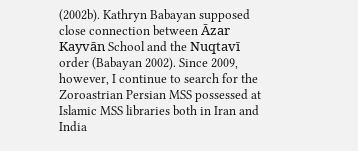(2002b). Kathryn Babayan supposed close connection between Āzar Kayvān School and the Nuqtavī order (Babayan 2002). Since 2009, however, I continue to search for the Zoroastrian Persian MSS possessed at Islamic MSS libraries both in Iran and India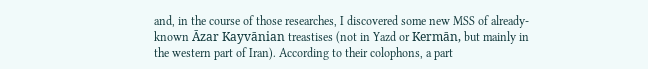and, in the course of those researches, I discovered some new MSS of already-known Āzar Kayvānian treastises (not in Yazd or Kermān, but mainly in the western part of Iran). According to their colophons, a part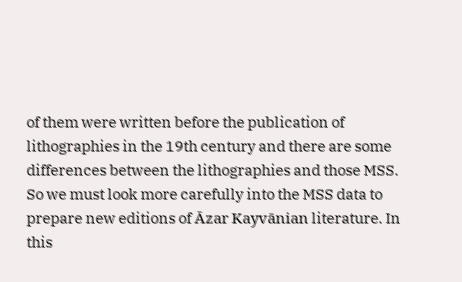of them were written before the publication of lithographies in the 19th century and there are some differences between the lithographies and those MSS. So we must look more carefully into the MSS data to prepare new editions of Āzar Kayvānian literature. In this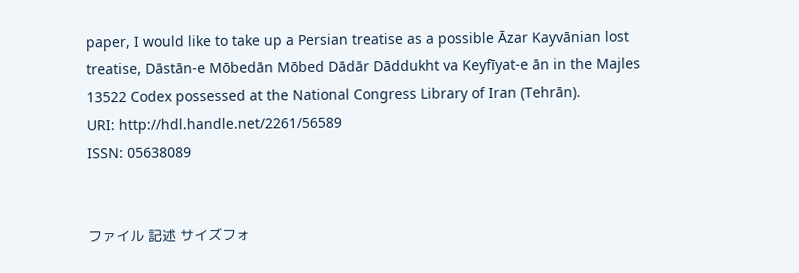paper, I would like to take up a Persian treatise as a possible Āzar Kayvānian lost treatise, Dāstān-e Mōbedān Mōbed Dādār Dāddukht va Keyfīyat-e ān in the Majles 13522 Codex possessed at the National Congress Library of Iran (Tehrān).
URI: http://hdl.handle.net/2261/56589
ISSN: 05638089


ファイル 記述 サイズフォ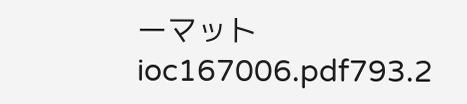ーマット
ioc167006.pdf793.2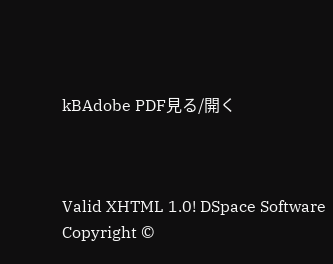kBAdobe PDF見る/開く



Valid XHTML 1.0! DSpace Software Copyright ©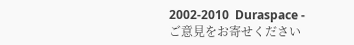2002-2010  Duraspace - ご意見をお寄せください